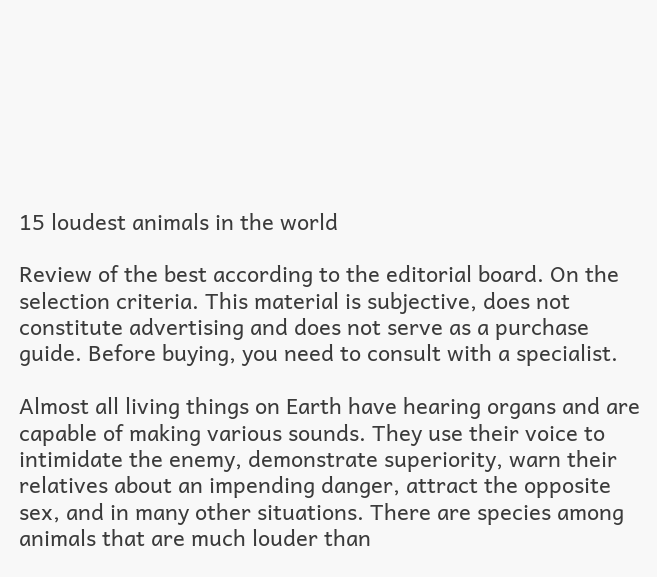15 loudest animals in the world

Review of the best according to the editorial board. On the selection criteria. This material is subjective, does not constitute advertising and does not serve as a purchase guide. Before buying, you need to consult with a specialist.

Almost all living things on Earth have hearing organs and are capable of making various sounds. They use their voice to intimidate the enemy, demonstrate superiority, warn their relatives about an impending danger, attract the opposite sex, and in many other situations. There are species among animals that are much louder than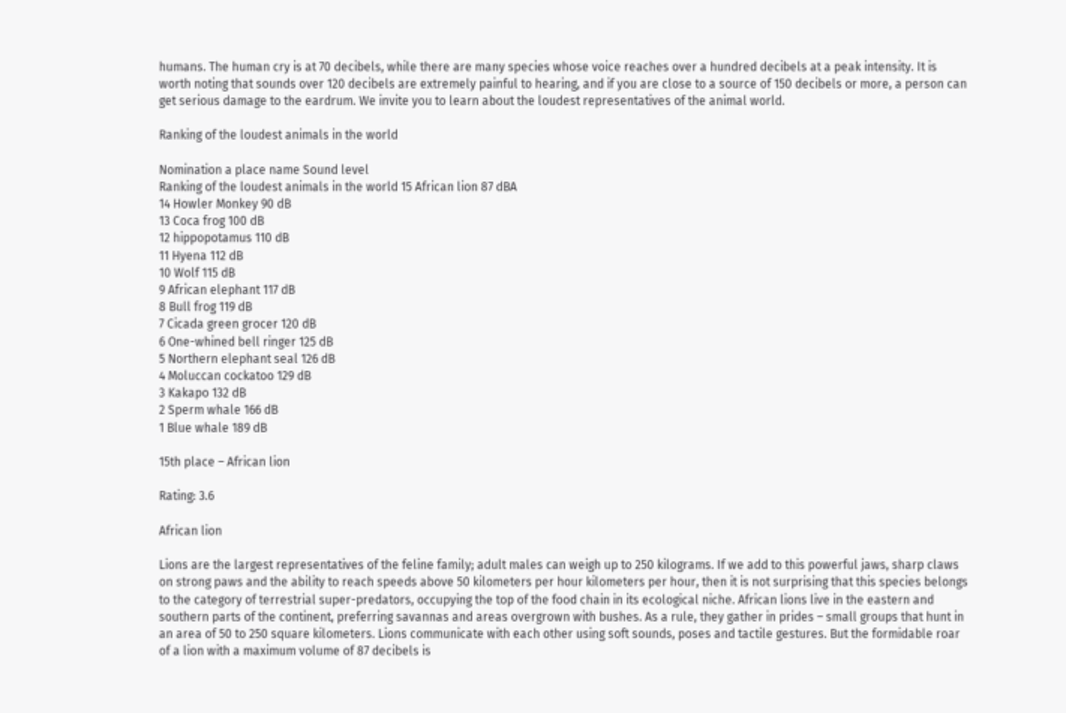humans. The human cry is at 70 decibels, while there are many species whose voice reaches over a hundred decibels at a peak intensity. It is worth noting that sounds over 120 decibels are extremely painful to hearing, and if you are close to a source of 150 decibels or more, a person can get serious damage to the eardrum. We invite you to learn about the loudest representatives of the animal world.

Ranking of the loudest animals in the world

Nomination a place name Sound level
Ranking of the loudest animals in the world 15 African lion 87 dBA
14 Howler Monkey 90 dB
13 Coca frog 100 dB
12 hippopotamus 110 dB
11 Hyena 112 dB
10 Wolf 115 dB
9 African elephant 117 dB
8 Bull frog 119 dB
7 Cicada green grocer 120 dB
6 One-whined bell ringer 125 dB
5 Northern elephant seal 126 dB
4 Moluccan cockatoo 129 dB
3 Kakapo 132 dB
2 Sperm whale 166 dB
1 Blue whale 189 dB

15th place – African lion

Rating: 3.6

African lion

Lions are the largest representatives of the feline family; adult males can weigh up to 250 kilograms. If we add to this powerful jaws, sharp claws on strong paws and the ability to reach speeds above 50 kilometers per hour kilometers per hour, then it is not surprising that this species belongs to the category of terrestrial super-predators, occupying the top of the food chain in its ecological niche. African lions live in the eastern and southern parts of the continent, preferring savannas and areas overgrown with bushes. As a rule, they gather in prides – small groups that hunt in an area of 50 to 250 square kilometers. Lions communicate with each other using soft sounds, poses and tactile gestures. But the formidable roar of a lion with a maximum volume of 87 decibels is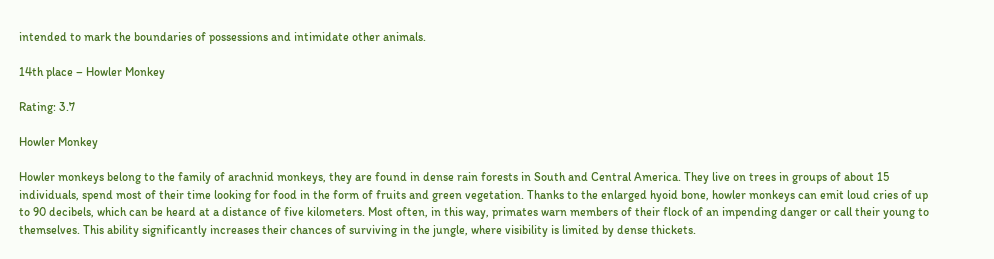intended to mark the boundaries of possessions and intimidate other animals.

14th place – Howler Monkey

Rating: 3.7

Howler Monkey

Howler monkeys belong to the family of arachnid monkeys, they are found in dense rain forests in South and Central America. They live on trees in groups of about 15 individuals, spend most of their time looking for food in the form of fruits and green vegetation. Thanks to the enlarged hyoid bone, howler monkeys can emit loud cries of up to 90 decibels, which can be heard at a distance of five kilometers. Most often, in this way, primates warn members of their flock of an impending danger or call their young to themselves. This ability significantly increases their chances of surviving in the jungle, where visibility is limited by dense thickets.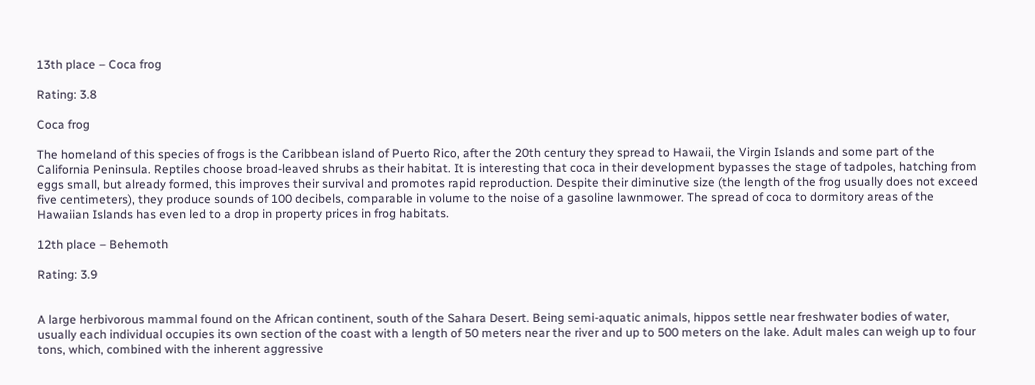13th place – Coca frog

Rating: 3.8

Coca frog

The homeland of this species of frogs is the Caribbean island of Puerto Rico, after the 20th century they spread to Hawaii, the Virgin Islands and some part of the California Peninsula. Reptiles choose broad-leaved shrubs as their habitat. It is interesting that coca in their development bypasses the stage of tadpoles, hatching from eggs small, but already formed, this improves their survival and promotes rapid reproduction. Despite their diminutive size (the length of the frog usually does not exceed five centimeters), they produce sounds of 100 decibels, comparable in volume to the noise of a gasoline lawnmower. The spread of coca to dormitory areas of the Hawaiian Islands has even led to a drop in property prices in frog habitats.

12th place – Behemoth

Rating: 3.9


A large herbivorous mammal found on the African continent, south of the Sahara Desert. Being semi-aquatic animals, hippos settle near freshwater bodies of water, usually each individual occupies its own section of the coast with a length of 50 meters near the river and up to 500 meters on the lake. Adult males can weigh up to four tons, which, combined with the inherent aggressive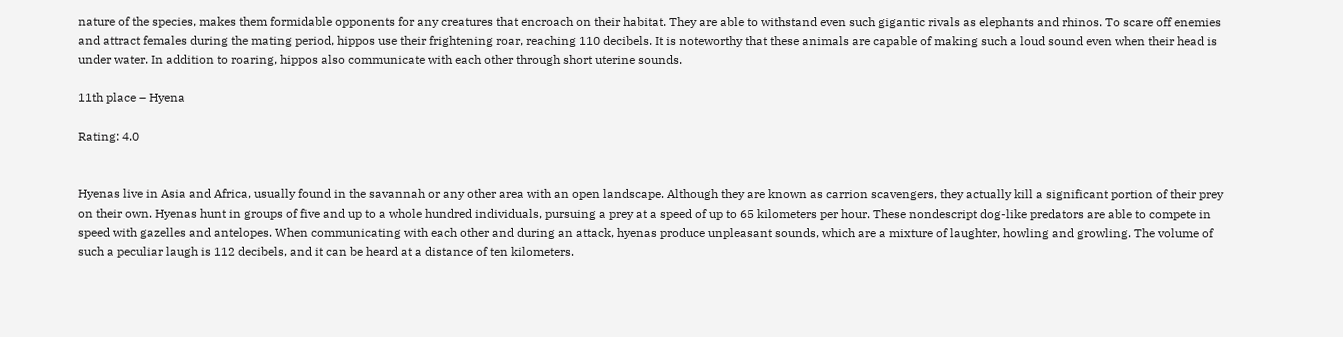nature of the species, makes them formidable opponents for any creatures that encroach on their habitat. They are able to withstand even such gigantic rivals as elephants and rhinos. To scare off enemies and attract females during the mating period, hippos use their frightening roar, reaching 110 decibels. It is noteworthy that these animals are capable of making such a loud sound even when their head is under water. In addition to roaring, hippos also communicate with each other through short uterine sounds.

11th place – Hyena

Rating: 4.0


Hyenas live in Asia and Africa, usually found in the savannah or any other area with an open landscape. Although they are known as carrion scavengers, they actually kill a significant portion of their prey on their own. Hyenas hunt in groups of five and up to a whole hundred individuals, pursuing a prey at a speed of up to 65 kilometers per hour. These nondescript dog-like predators are able to compete in speed with gazelles and antelopes. When communicating with each other and during an attack, hyenas produce unpleasant sounds, which are a mixture of laughter, howling and growling. The volume of such a peculiar laugh is 112 decibels, and it can be heard at a distance of ten kilometers.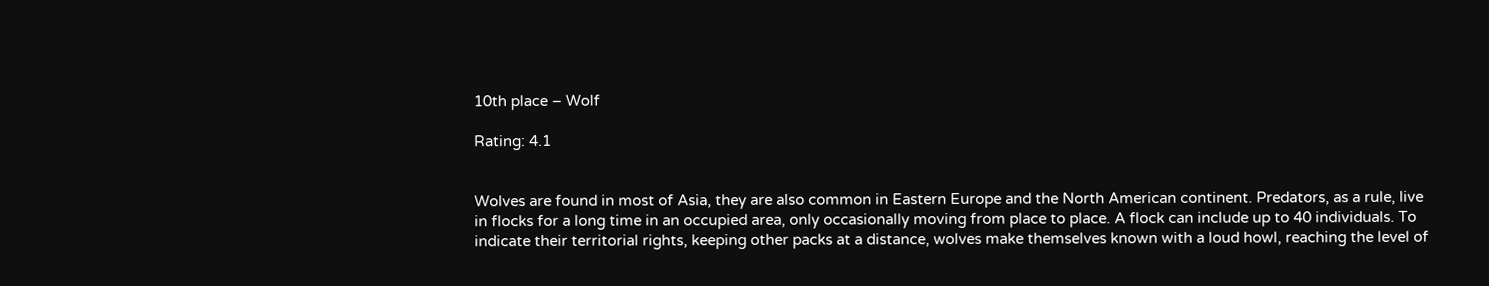10th place – Wolf

Rating: 4.1


Wolves are found in most of Asia, they are also common in Eastern Europe and the North American continent. Predators, as a rule, live in flocks for a long time in an occupied area, only occasionally moving from place to place. A flock can include up to 40 individuals. To indicate their territorial rights, keeping other packs at a distance, wolves make themselves known with a loud howl, reaching the level of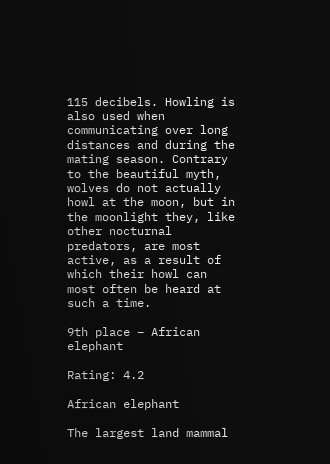115 decibels. Howling is also used when communicating over long distances and during the mating season. Contrary to the beautiful myth, wolves do not actually howl at the moon, but in the moonlight they, like other nocturnal predators, are most active, as a result of which their howl can most often be heard at such a time.

9th place – African elephant

Rating: 4.2

African elephant

The largest land mammal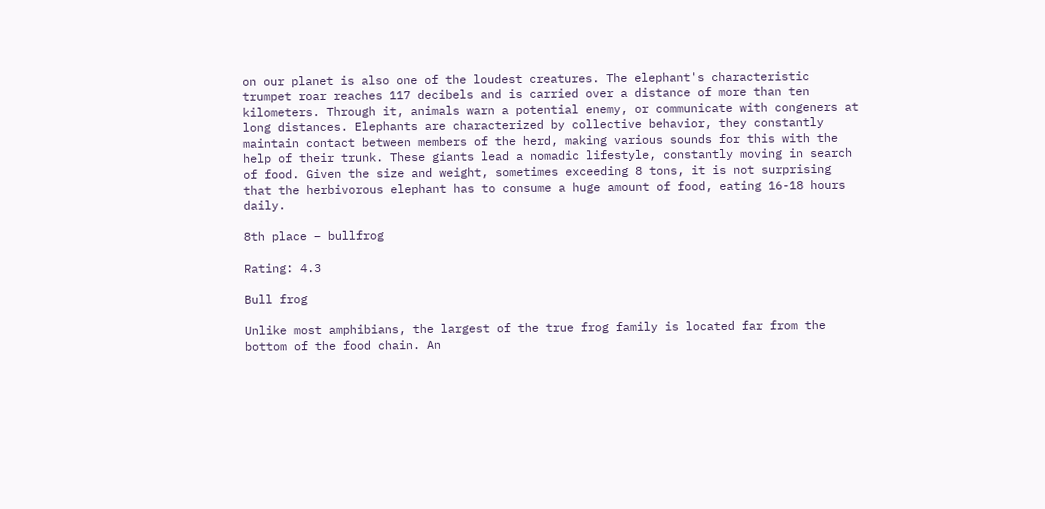on our planet is also one of the loudest creatures. The elephant's characteristic trumpet roar reaches 117 decibels and is carried over a distance of more than ten kilometers. Through it, animals warn a potential enemy, or communicate with congeners at long distances. Elephants are characterized by collective behavior, they constantly maintain contact between members of the herd, making various sounds for this with the help of their trunk. These giants lead a nomadic lifestyle, constantly moving in search of food. Given the size and weight, sometimes exceeding 8 tons, it is not surprising that the herbivorous elephant has to consume a huge amount of food, eating 16-18 hours daily.

8th place – bullfrog

Rating: 4.3

Bull frog

Unlike most amphibians, the largest of the true frog family is located far from the bottom of the food chain. An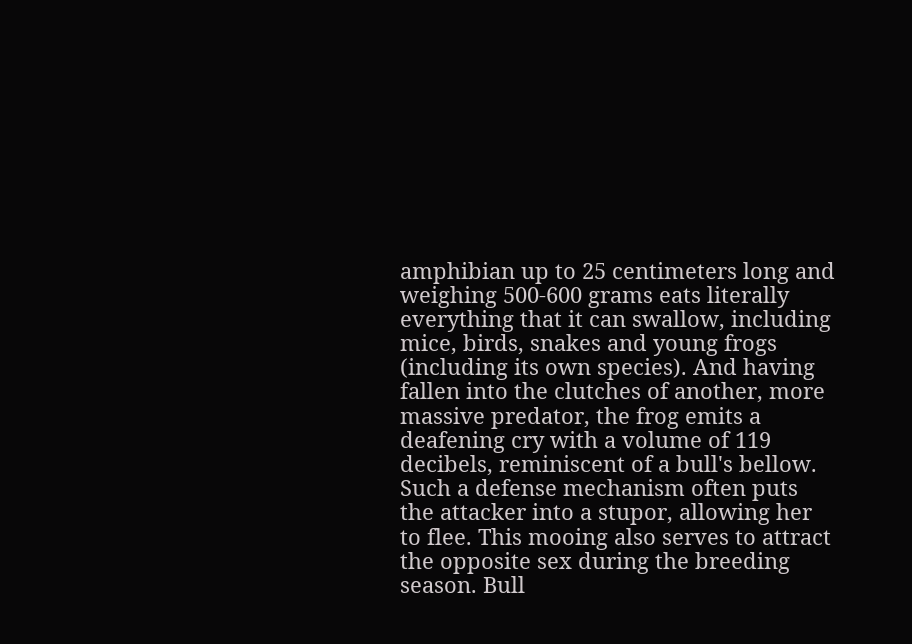amphibian up to 25 centimeters long and weighing 500-600 grams eats literally everything that it can swallow, including mice, birds, snakes and young frogs (including its own species). And having fallen into the clutches of another, more massive predator, the frog emits a deafening cry with a volume of 119 decibels, reminiscent of a bull's bellow. Such a defense mechanism often puts the attacker into a stupor, allowing her to flee. This mooing also serves to attract the opposite sex during the breeding season. Bull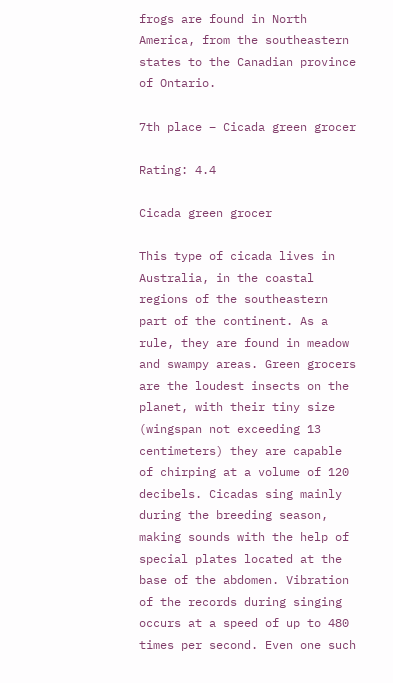frogs are found in North America, from the southeastern states to the Canadian province of Ontario.

7th place – Cicada green grocer

Rating: 4.4

Cicada green grocer

This type of cicada lives in Australia, in the coastal regions of the southeastern part of the continent. As a rule, they are found in meadow and swampy areas. Green grocers are the loudest insects on the planet, with their tiny size (wingspan not exceeding 13 centimeters) they are capable of chirping at a volume of 120 decibels. Cicadas sing mainly during the breeding season, making sounds with the help of special plates located at the base of the abdomen. Vibration of the records during singing occurs at a speed of up to 480 times per second. Even one such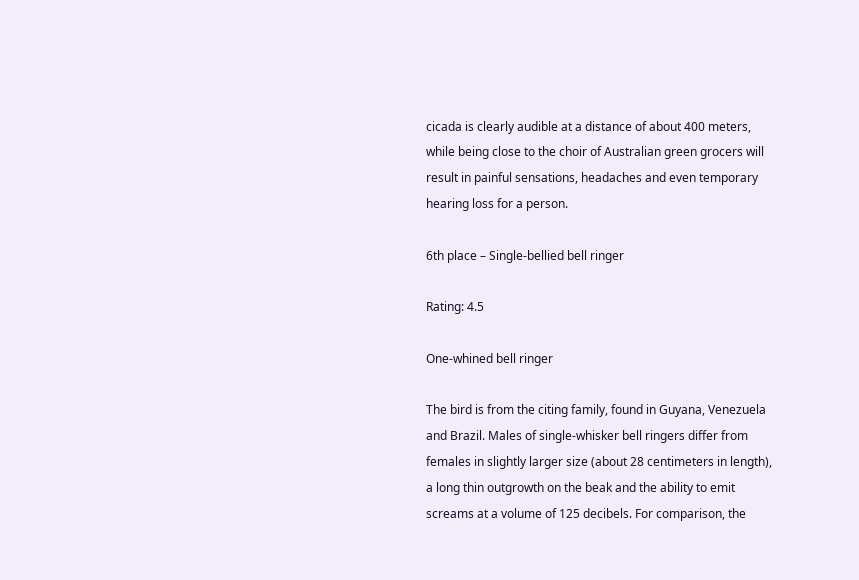cicada is clearly audible at a distance of about 400 meters, while being close to the choir of Australian green grocers will result in painful sensations, headaches and even temporary hearing loss for a person.

6th place – Single-bellied bell ringer

Rating: 4.5

One-whined bell ringer

The bird is from the citing family, found in Guyana, Venezuela and Brazil. Males of single-whisker bell ringers differ from females in slightly larger size (about 28 centimeters in length), a long thin outgrowth on the beak and the ability to emit screams at a volume of 125 decibels. For comparison, the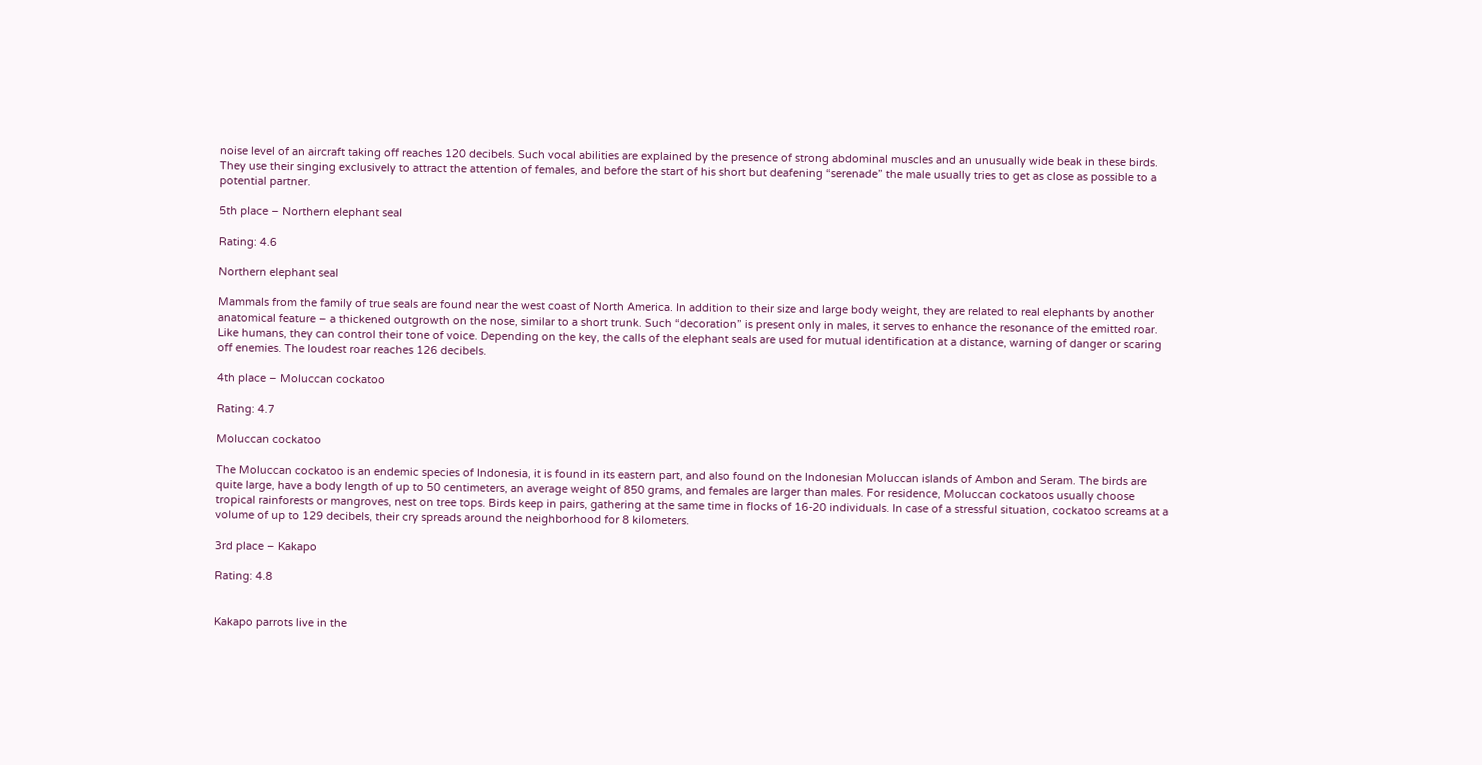noise level of an aircraft taking off reaches 120 decibels. Such vocal abilities are explained by the presence of strong abdominal muscles and an unusually wide beak in these birds. They use their singing exclusively to attract the attention of females, and before the start of his short but deafening “serenade” the male usually tries to get as close as possible to a potential partner.

5th place – Northern elephant seal

Rating: 4.6

Northern elephant seal

Mammals from the family of true seals are found near the west coast of North America. In addition to their size and large body weight, they are related to real elephants by another anatomical feature – a thickened outgrowth on the nose, similar to a short trunk. Such “decoration” is present only in males, it serves to enhance the resonance of the emitted roar. Like humans, they can control their tone of voice. Depending on the key, the calls of the elephant seals are used for mutual identification at a distance, warning of danger or scaring off enemies. The loudest roar reaches 126 decibels.

4th place – Moluccan cockatoo

Rating: 4.7

Moluccan cockatoo

The Moluccan cockatoo is an endemic species of Indonesia, it is found in its eastern part, and also found on the Indonesian Moluccan islands of Ambon and Seram. The birds are quite large, have a body length of up to 50 centimeters, an average weight of 850 grams, and females are larger than males. For residence, Moluccan cockatoos usually choose tropical rainforests or mangroves, nest on tree tops. Birds keep in pairs, gathering at the same time in flocks of 16-20 individuals. In case of a stressful situation, cockatoo screams at a volume of up to 129 decibels, their cry spreads around the neighborhood for 8 kilometers.

3rd place – Kakapo

Rating: 4.8


Kakapo parrots live in the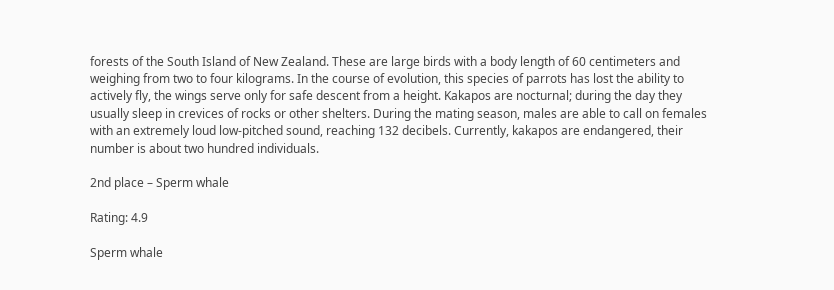forests of the South Island of New Zealand. These are large birds with a body length of 60 centimeters and weighing from two to four kilograms. In the course of evolution, this species of parrots has lost the ability to actively fly, the wings serve only for safe descent from a height. Kakapos are nocturnal; during the day they usually sleep in crevices of rocks or other shelters. During the mating season, males are able to call on females with an extremely loud low-pitched sound, reaching 132 decibels. Currently, kakapos are endangered, their number is about two hundred individuals.

2nd place – Sperm whale

Rating: 4.9

Sperm whale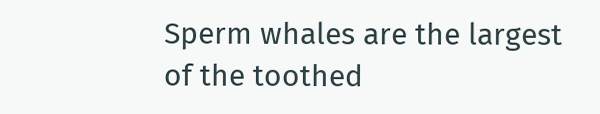Sperm whales are the largest of the toothed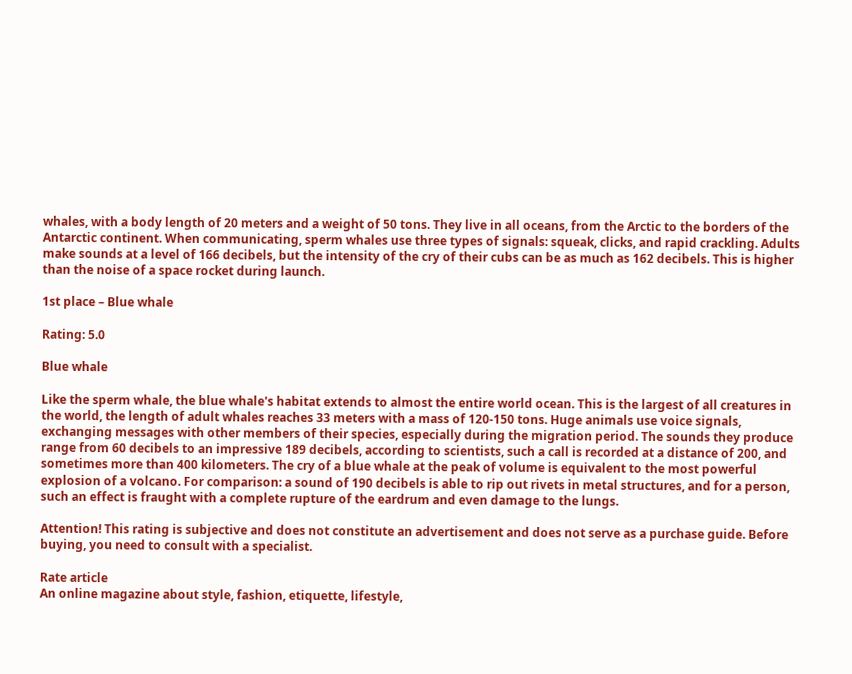whales, with a body length of 20 meters and a weight of 50 tons. They live in all oceans, from the Arctic to the borders of the Antarctic continent. When communicating, sperm whales use three types of signals: squeak, clicks, and rapid crackling. Adults make sounds at a level of 166 decibels, but the intensity of the cry of their cubs can be as much as 162 decibels. This is higher than the noise of a space rocket during launch.

1st place – Blue whale

Rating: 5.0

Blue whale

Like the sperm whale, the blue whale's habitat extends to almost the entire world ocean. This is the largest of all creatures in the world, the length of adult whales reaches 33 meters with a mass of 120-150 tons. Huge animals use voice signals, exchanging messages with other members of their species, especially during the migration period. The sounds they produce range from 60 decibels to an impressive 189 decibels, according to scientists, such a call is recorded at a distance of 200, and sometimes more than 400 kilometers. The cry of a blue whale at the peak of volume is equivalent to the most powerful explosion of a volcano. For comparison: a sound of 190 decibels is able to rip out rivets in metal structures, and for a person, such an effect is fraught with a complete rupture of the eardrum and even damage to the lungs.

Attention! This rating is subjective and does not constitute an advertisement and does not serve as a purchase guide. Before buying, you need to consult with a specialist.

Rate article
An online magazine about style, fashion, etiquette, lifestyle,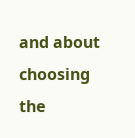and about choosing the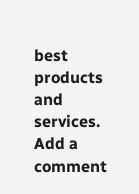best products and services.
Add a comment